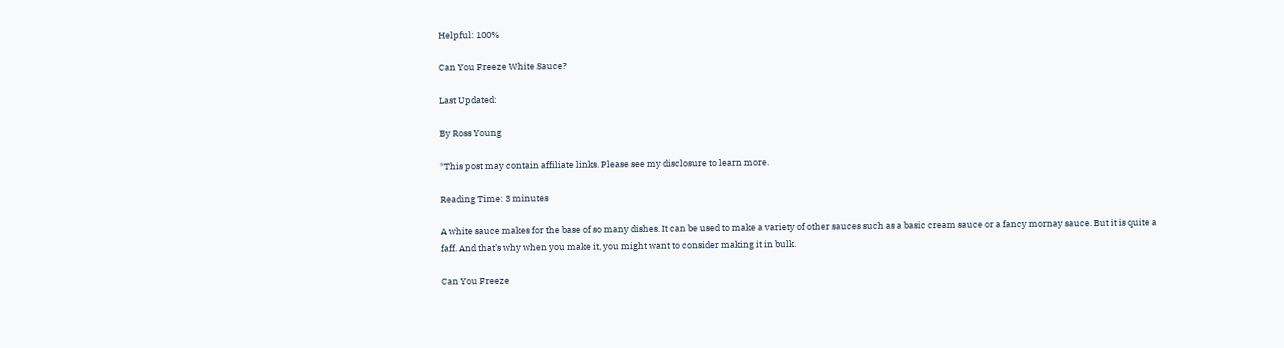Helpful: 100%

Can You Freeze White Sauce?

Last Updated:

By Ross Young

*This post may contain affiliate links. Please see my disclosure to learn more.

Reading Time: 3 minutes

A white sauce makes for the base of so many dishes. It can be used to make a variety of other sauces such as a basic cream sauce or a fancy mornay sauce. But it is quite a faff. And that’s why when you make it, you might want to consider making it in bulk.

Can You Freeze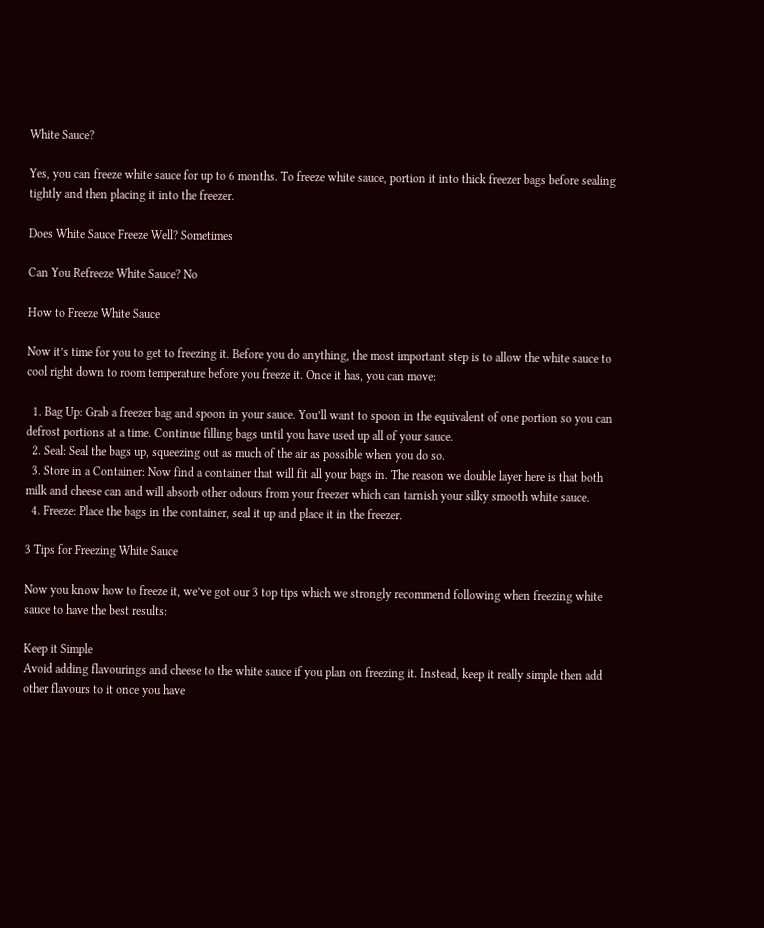White Sauce?

Yes, you can freeze white sauce for up to 6 months. To freeze white sauce, portion it into thick freezer bags before sealing tightly and then placing it into the freezer.

Does White Sauce Freeze Well? Sometimes

Can You Refreeze White Sauce? No

How to Freeze White Sauce

Now it’s time for you to get to freezing it. Before you do anything, the most important step is to allow the white sauce to cool right down to room temperature before you freeze it. Once it has, you can move:

  1. Bag Up: Grab a freezer bag and spoon in your sauce. You’ll want to spoon in the equivalent of one portion so you can defrost portions at a time. Continue filling bags until you have used up all of your sauce.
  2. Seal: Seal the bags up, squeezing out as much of the air as possible when you do so.
  3. Store in a Container: Now find a container that will fit all your bags in. The reason we double layer here is that both milk and cheese can and will absorb other odours from your freezer which can tarnish your silky smooth white sauce.
  4. Freeze: Place the bags in the container, seal it up and place it in the freezer.

3 Tips for Freezing White Sauce

Now you know how to freeze it, we’ve got our 3 top tips which we strongly recommend following when freezing white sauce to have the best results:

Keep it Simple
Avoid adding flavourings and cheese to the white sauce if you plan on freezing it. Instead, keep it really simple then add other flavours to it once you have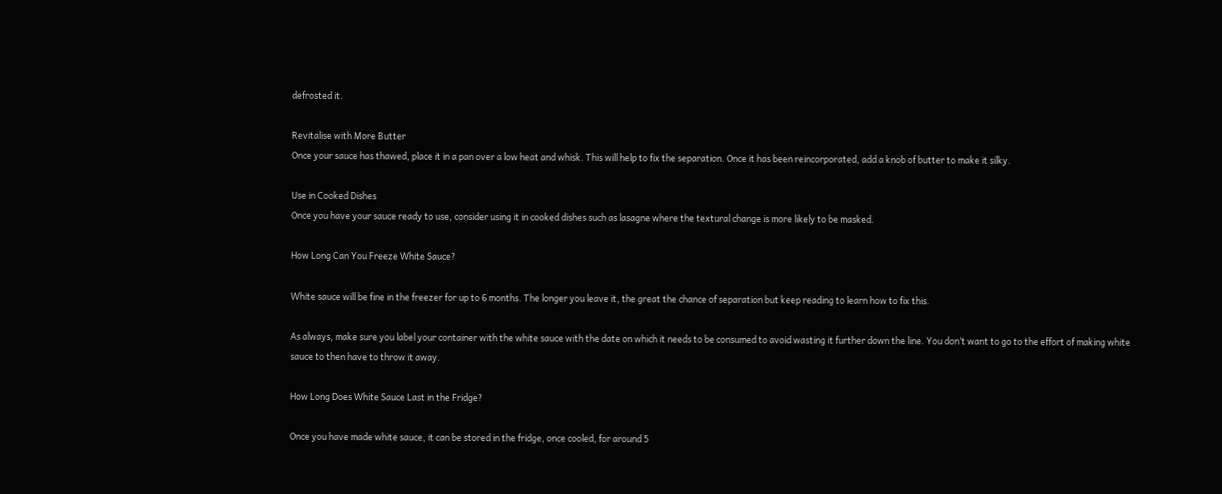defrosted it.

Revitalise with More Butter
Once your sauce has thawed, place it in a pan over a low heat and whisk. This will help to fix the separation. Once it has been reincorporated, add a knob of butter to make it silky.

Use in Cooked Dishes
Once you have your sauce ready to use, consider using it in cooked dishes such as lasagne where the textural change is more likely to be masked.

How Long Can You Freeze White Sauce?

White sauce will be fine in the freezer for up to 6 months. The longer you leave it, the great the chance of separation but keep reading to learn how to fix this.

As always, make sure you label your container with the white sauce with the date on which it needs to be consumed to avoid wasting it further down the line. You don’t want to go to the effort of making white sauce to then have to throw it away.

How Long Does White Sauce Last in the Fridge?

Once you have made white sauce, it can be stored in the fridge, once cooled, for around 5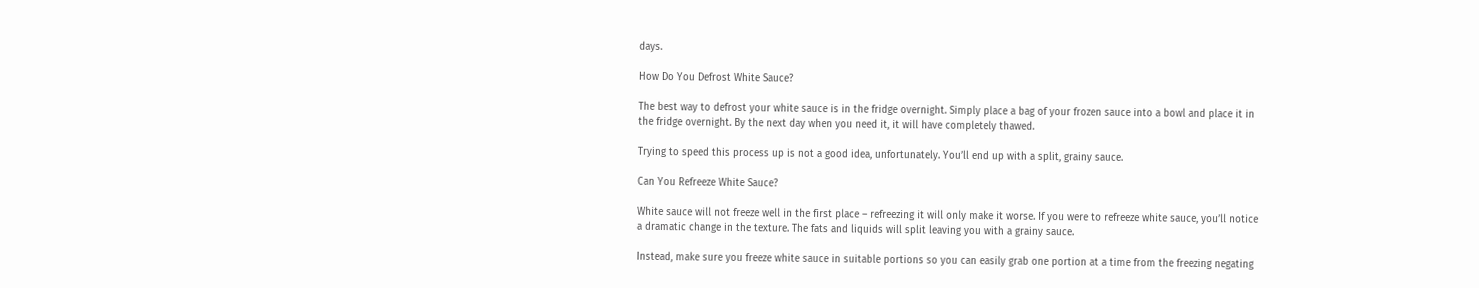days.

How Do You Defrost White Sauce?

The best way to defrost your white sauce is in the fridge overnight. Simply place a bag of your frozen sauce into a bowl and place it in the fridge overnight. By the next day when you need it, it will have completely thawed.

Trying to speed this process up is not a good idea, unfortunately. You’ll end up with a split, grainy sauce.

Can You Refreeze White Sauce?

White sauce will not freeze well in the first place – refreezing it will only make it worse. If you were to refreeze white sauce, you’ll notice a dramatic change in the texture. The fats and liquids will split leaving you with a grainy sauce.

Instead, make sure you freeze white sauce in suitable portions so you can easily grab one portion at a time from the freezing negating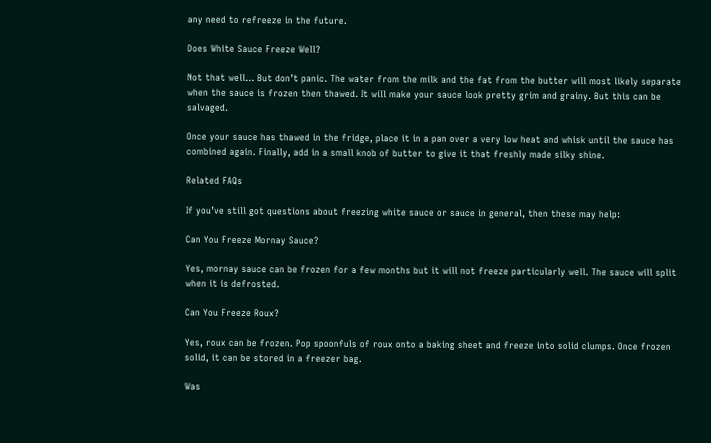any need to refreeze in the future.

Does White Sauce Freeze Well?

Not that well… But don’t panic. The water from the milk and the fat from the butter will most likely separate when the sauce is frozen then thawed. It will make your sauce look pretty grim and grainy. But this can be salvaged.

Once your sauce has thawed in the fridge, place it in a pan over a very low heat and whisk until the sauce has combined again. Finally, add in a small knob of butter to give it that freshly made silky shine.

Related FAQs

If you’ve still got questions about freezing white sauce or sauce in general, then these may help:

Can You Freeze Mornay Sauce?

Yes, mornay sauce can be frozen for a few months but it will not freeze particularly well. The sauce will split when it is defrosted.

Can You Freeze Roux?

Yes, roux can be frozen. Pop spoonfuls of roux onto a baking sheet and freeze into solid clumps. Once frozen solid, it can be stored in a freezer bag.

Was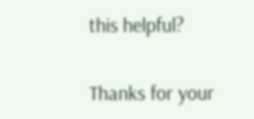this helpful?

Thanks for your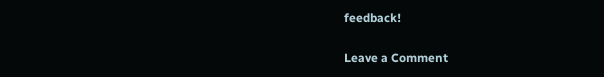feedback!

Leave a Comment